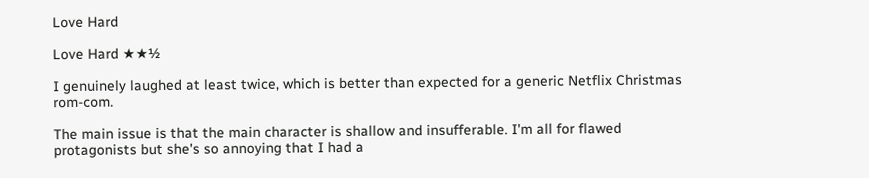Love Hard

Love Hard ★★½

I genuinely laughed at least twice, which is better than expected for a generic Netflix Christmas rom-com.

The main issue is that the main character is shallow and insufferable. I'm all for flawed protagonists but she's so annoying that I had a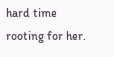hard time rooting for her.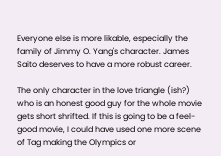Everyone else is more likable, especially the family of Jimmy O. Yang's character. James Saito deserves to have a more robust career.

The only character in the love triangle (ish?) who is an honest good guy for the whole movie gets short shrifted. If this is going to be a feel-good movie, I could have used one more scene of Tag making the Olympics or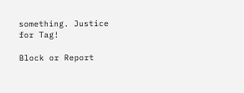something. Justice for Tag!

Block or Report